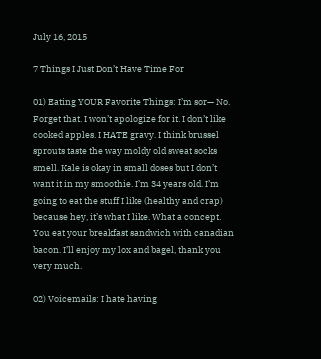July 16, 2015

7 Things I Just Don’t Have Time For

01) Eating YOUR Favorite Things: I’m sor— No. Forget that. I won’t apologize for it. I don’t like cooked apples. I HATE gravy. I think brussel sprouts taste the way moldy old sweat socks smell. Kale is okay in small doses but I don’t want it in my smoothie. I’m 34 years old. I’m going to eat the stuff I like (healthy and crap) because hey, it’s what I like. What a concept. You eat your breakfast sandwich with canadian bacon. I’ll enjoy my lox and bagel, thank you very much.

02) Voicemails: I hate having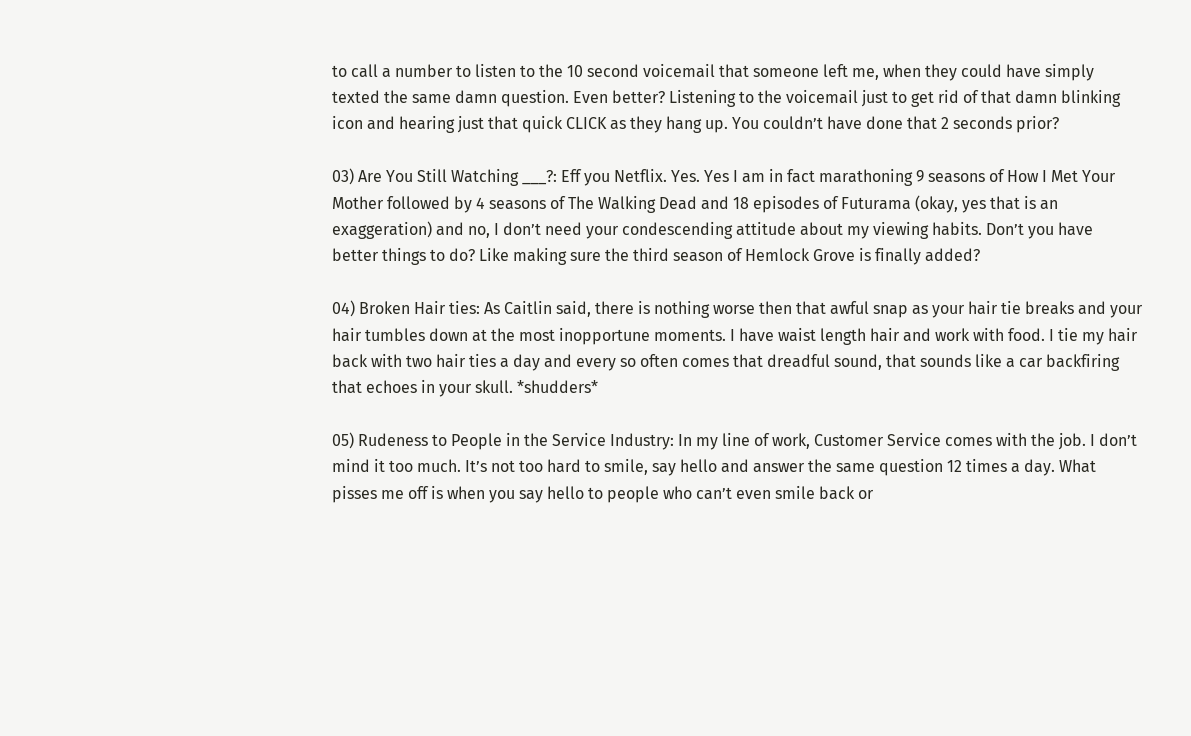to call a number to listen to the 10 second voicemail that someone left me, when they could have simply texted the same damn question. Even better? Listening to the voicemail just to get rid of that damn blinking icon and hearing just that quick CLICK as they hang up. You couldn’t have done that 2 seconds prior?

03) Are You Still Watching ___?: Eff you Netflix. Yes. Yes I am in fact marathoning 9 seasons of How I Met Your Mother followed by 4 seasons of The Walking Dead and 18 episodes of Futurama (okay, yes that is an exaggeration) and no, I don’t need your condescending attitude about my viewing habits. Don’t you have better things to do? Like making sure the third season of Hemlock Grove is finally added?

04) Broken Hair ties: As Caitlin said, there is nothing worse then that awful snap as your hair tie breaks and your hair tumbles down at the most inopportune moments. I have waist length hair and work with food. I tie my hair back with two hair ties a day and every so often comes that dreadful sound, that sounds like a car backfiring that echoes in your skull. *shudders*

05) Rudeness to People in the Service Industry: In my line of work, Customer Service comes with the job. I don’t mind it too much. It’s not too hard to smile, say hello and answer the same question 12 times a day. What pisses me off is when you say hello to people who can’t even smile back or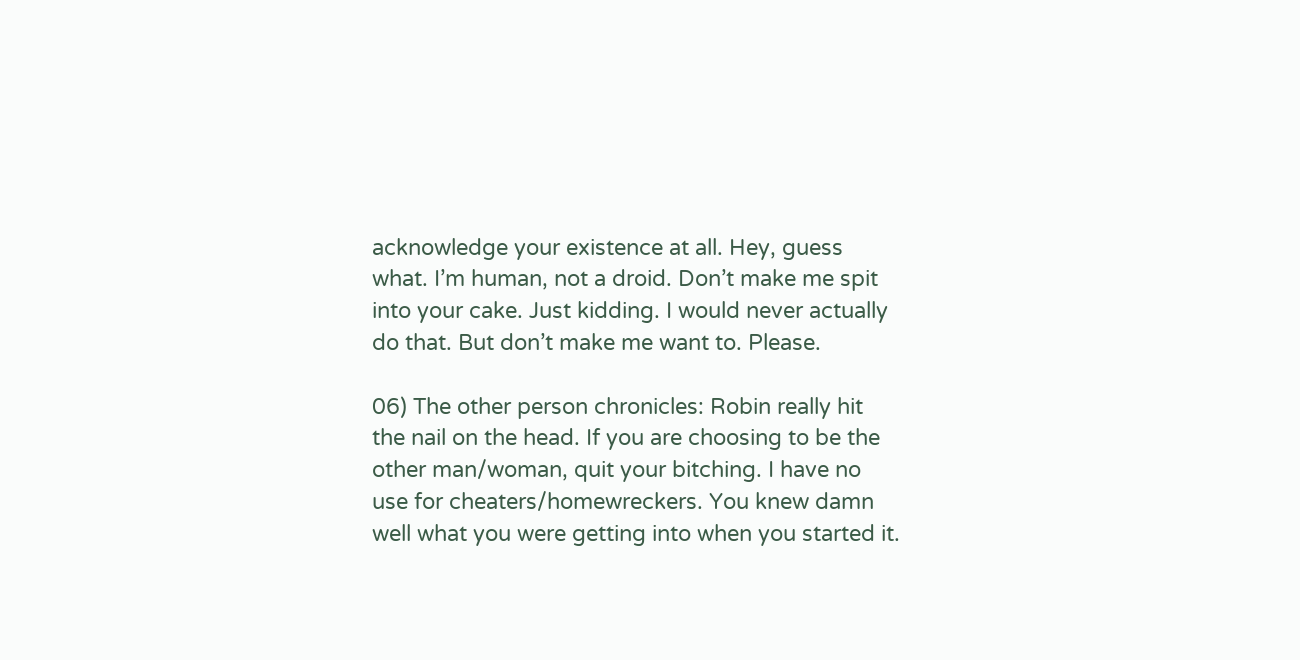acknowledge your existence at all. Hey, guess what. I’m human, not a droid. Don’t make me spit into your cake. Just kidding. I would never actually do that. But don’t make me want to. Please.

06) The other person chronicles: Robin really hit the nail on the head. If you are choosing to be the other man/woman, quit your bitching. I have no use for cheaters/homewreckers. You knew damn well what you were getting into when you started it.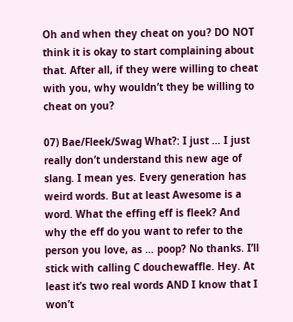Oh and when they cheat on you? DO NOT think it is okay to start complaining about that. After all, if they were willing to cheat with you, why wouldn’t they be willing to cheat on you?

07) Bae/Fleek/Swag What?: I just … I just really don’t understand this new age of slang. I mean yes. Every generation has weird words. But at least Awesome is a word. What the effing eff is fleek? And why the eff do you want to refer to the person you love, as … poop? No thanks. I’ll stick with calling C douchewaffle. Hey. At least it’s two real words AND I know that I won’t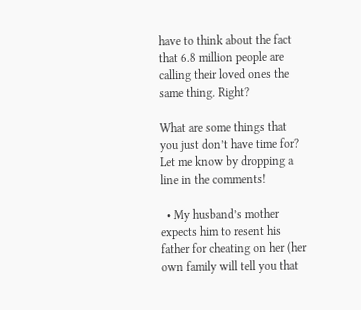have to think about the fact that 6.8 million people are calling their loved ones the same thing. Right?

What are some things that you just don’t have time for? Let me know by dropping a line in the comments!

  • My husband’s mother expects him to resent his father for cheating on her (her own family will tell you that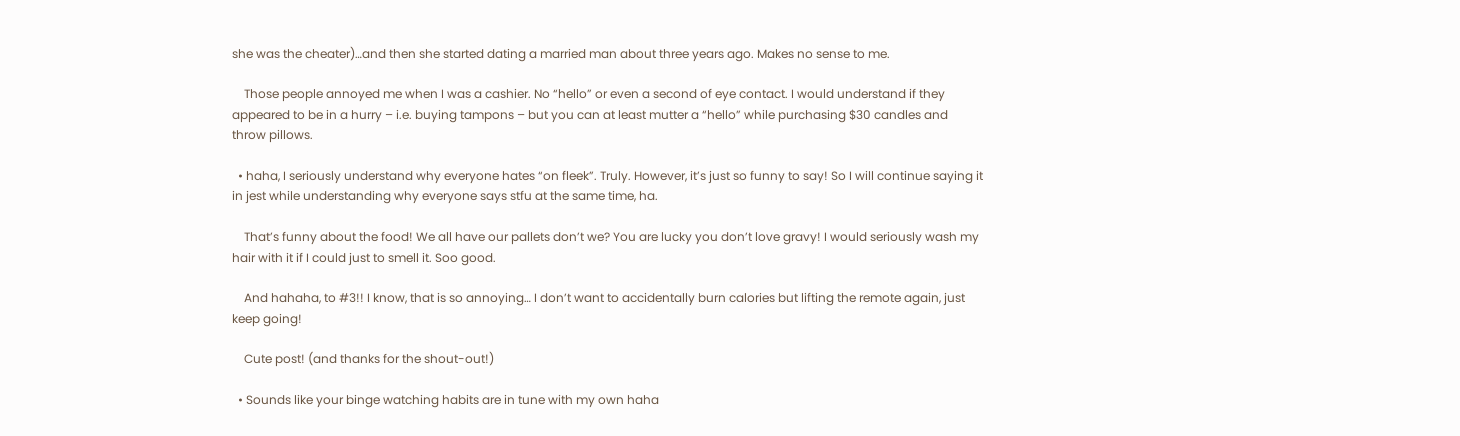she was the cheater)…and then she started dating a married man about three years ago. Makes no sense to me.

    Those people annoyed me when I was a cashier. No “hello” or even a second of eye contact. I would understand if they appeared to be in a hurry – i.e. buying tampons – but you can at least mutter a “hello” while purchasing $30 candles and throw pillows.

  • haha, I seriously understand why everyone hates “on fleek”. Truly. However, it’s just so funny to say! So I will continue saying it in jest while understanding why everyone says stfu at the same time, ha.

    That’s funny about the food! We all have our pallets don’t we? You are lucky you don’t love gravy! I would seriously wash my hair with it if I could just to smell it. Soo good.

    And hahaha, to #3!! I know, that is so annoying… I don’t want to accidentally burn calories but lifting the remote again, just keep going!

    Cute post! (and thanks for the shout-out!)

  • Sounds like your binge watching habits are in tune with my own haha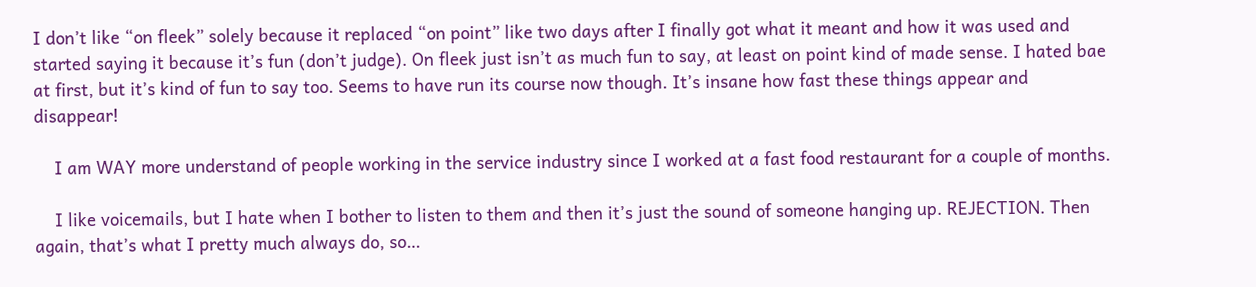I don’t like “on fleek” solely because it replaced “on point” like two days after I finally got what it meant and how it was used and started saying it because it’s fun (don’t judge). On fleek just isn’t as much fun to say, at least on point kind of made sense. I hated bae at first, but it’s kind of fun to say too. Seems to have run its course now though. It’s insane how fast these things appear and disappear!

    I am WAY more understand of people working in the service industry since I worked at a fast food restaurant for a couple of months.

    I like voicemails, but I hate when I bother to listen to them and then it’s just the sound of someone hanging up. REJECTION. Then again, that’s what I pretty much always do, so…